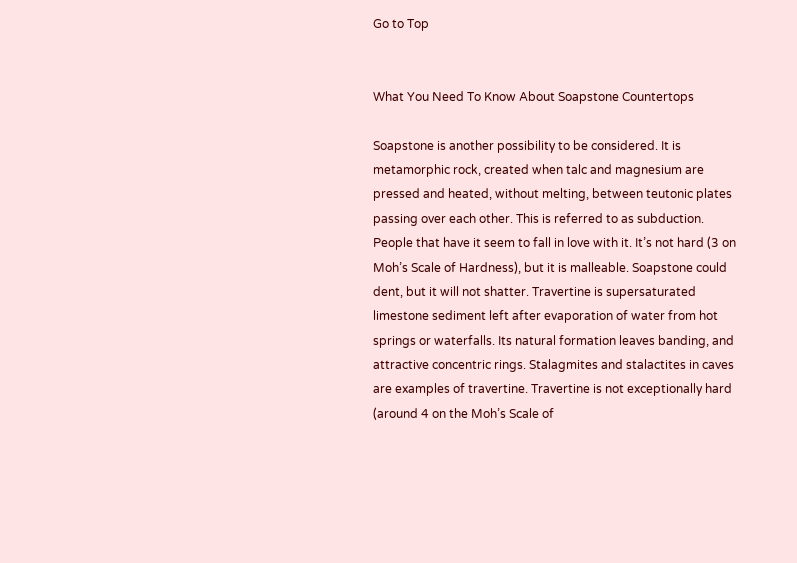Go to Top


What You Need To Know About Soapstone Countertops

Soapstone is another possibility to be considered. It is metamorphic rock, created when talc and magnesium are pressed and heated, without melting, between teutonic plates passing over each other. This is referred to as subduction.  People that have it seem to fall in love with it. It’s not hard (3 on Moh’s Scale of Hardness), but it is malleable. Soapstone could dent, but it will not shatter. Travertine is supersaturated limestone sediment left after evaporation of water from hot springs or waterfalls. Its natural formation leaves banding, and attractive concentric rings. Stalagmites and stalactites in caves are examples of travertine. Travertine is not exceptionally hard (around 4 on the Moh’s Scale of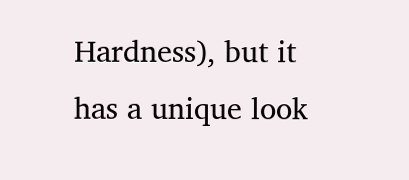Hardness), but it has a unique look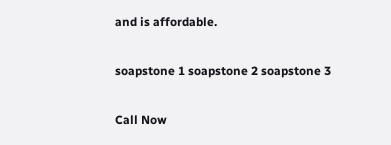and is affordable.

soapstone 1 soapstone 2 soapstone 3

Call Now